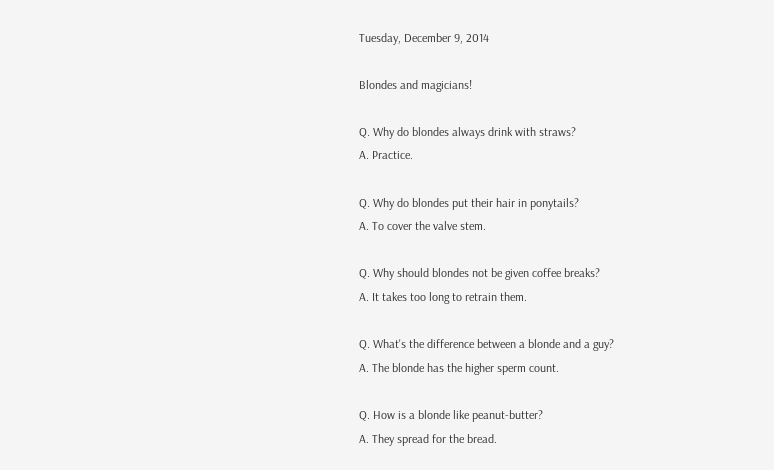Tuesday, December 9, 2014

Blondes and magicians!

Q. Why do blondes always drink with straws?
A. Practice.

Q. Why do blondes put their hair in ponytails?
A. To cover the valve stem.

Q. Why should blondes not be given coffee breaks?
A. It takes too long to retrain them.

Q. What's the difference between a blonde and a guy?
A. The blonde has the higher sperm count.

Q. How is a blonde like peanut-butter?
A. They spread for the bread.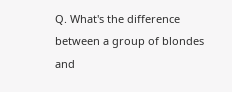Q. What's the difference between a group of blondes and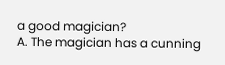a good magician?
A. The magician has a cunning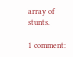array of stunts.

1 comment: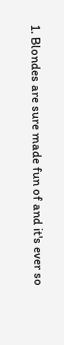1. Blondes are sure made fun of and it's ever so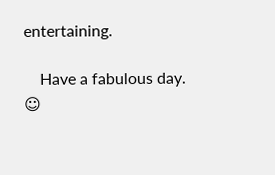entertaining.

    Have a fabulous day. ☺